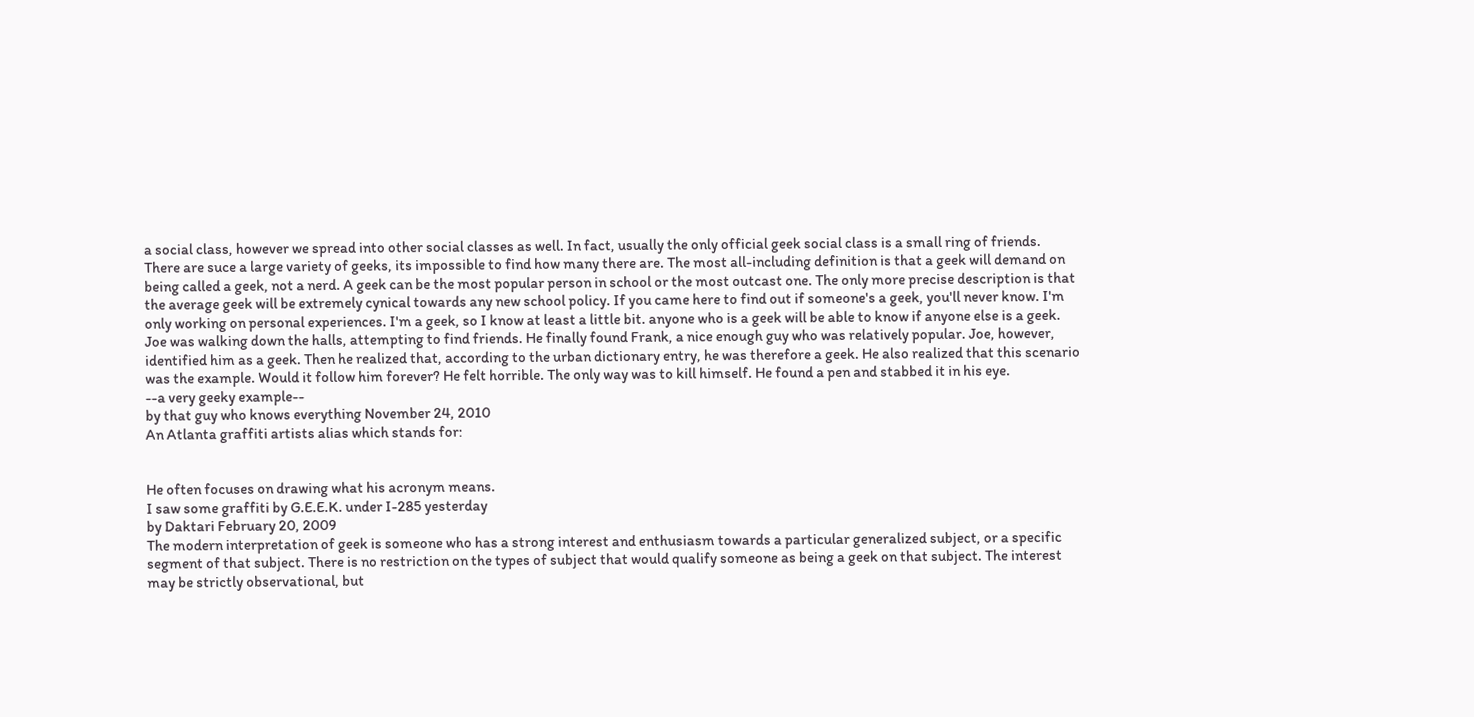a social class, however we spread into other social classes as well. In fact, usually the only official geek social class is a small ring of friends.
There are suce a large variety of geeks, its impossible to find how many there are. The most all-including definition is that a geek will demand on being called a geek, not a nerd. A geek can be the most popular person in school or the most outcast one. The only more precise description is that the average geek will be extremely cynical towards any new school policy. If you came here to find out if someone's a geek, you'll never know. I'm only working on personal experiences. I'm a geek, so I know at least a little bit. anyone who is a geek will be able to know if anyone else is a geek.
Joe was walking down the halls, attempting to find friends. He finally found Frank, a nice enough guy who was relatively popular. Joe, however, identified him as a geek. Then he realized that, according to the urban dictionary entry, he was therefore a geek. He also realized that this scenario was the example. Would it follow him forever? He felt horrible. The only way was to kill himself. He found a pen and stabbed it in his eye.
--a very geeky example--
by that guy who knows everything November 24, 2010
An Atlanta graffiti artists alias which stands for:


He often focuses on drawing what his acronym means.
I saw some graffiti by G.E.E.K. under I-285 yesterday
by Daktari February 20, 2009
The modern interpretation of geek is someone who has a strong interest and enthusiasm towards a particular generalized subject, or a specific segment of that subject. There is no restriction on the types of subject that would qualify someone as being a geek on that subject. The interest may be strictly observational, but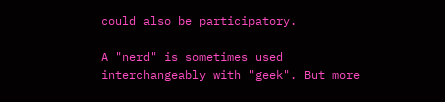could also be participatory.

A "nerd" is sometimes used interchangeably with "geek". But more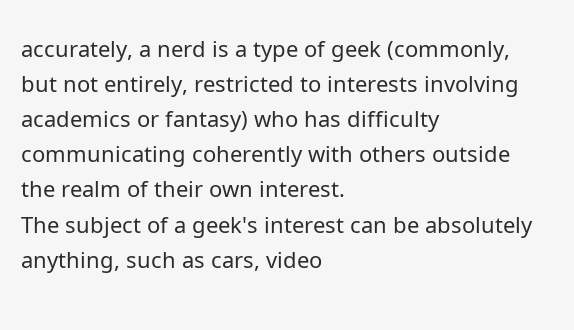accurately, a nerd is a type of geek (commonly, but not entirely, restricted to interests involving academics or fantasy) who has difficulty communicating coherently with others outside the realm of their own interest.
The subject of a geek's interest can be absolutely anything, such as cars, video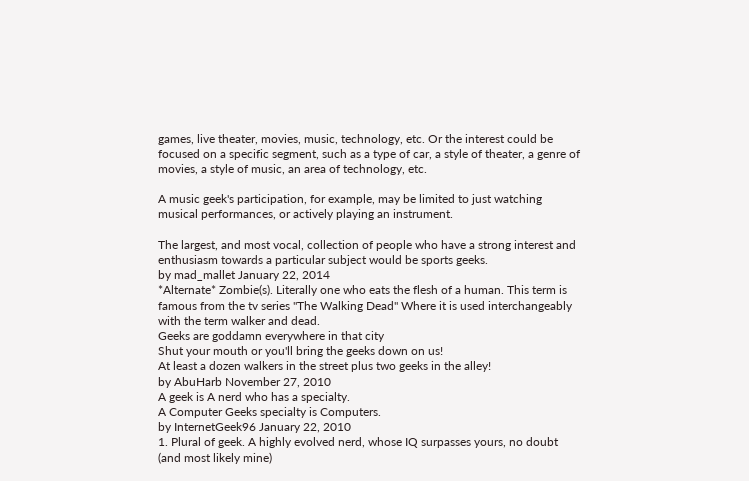games, live theater, movies, music, technology, etc. Or the interest could be focused on a specific segment, such as a type of car, a style of theater, a genre of movies, a style of music, an area of technology, etc.

A music geek's participation, for example, may be limited to just watching musical performances, or actively playing an instrument.

The largest, and most vocal, collection of people who have a strong interest and enthusiasm towards a particular subject would be sports geeks.
by mad_mallet January 22, 2014
*Alternate* Zombie(s). Literally one who eats the flesh of a human. This term is famous from the tv series "The Walking Dead" Where it is used interchangeably with the term walker and dead.
Geeks are goddamn everywhere in that city
Shut your mouth or you'll bring the geeks down on us!
At least a dozen walkers in the street plus two geeks in the alley!
by AbuHarb November 27, 2010
A geek is A nerd who has a specialty.
A Computer Geeks specialty is Computers.
by InternetGeek96 January 22, 2010
1. Plural of geek. A highly evolved nerd, whose IQ surpasses yours, no doubt (and most likely mine)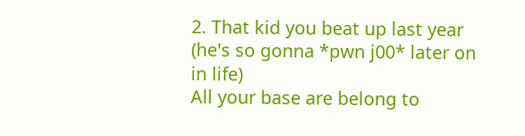2. That kid you beat up last year (he's so gonna *pwn j00* later on in life)
All your base are belong to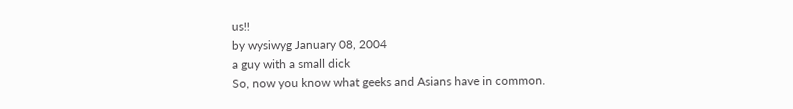us!!
by wysiwyg January 08, 2004
a guy with a small dick
So, now you know what geeks and Asians have in common.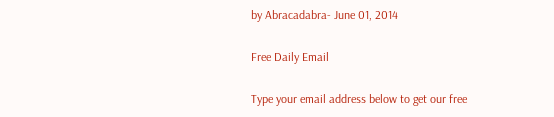by Abracadabra- June 01, 2014

Free Daily Email

Type your email address below to get our free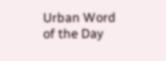Urban Word of the Day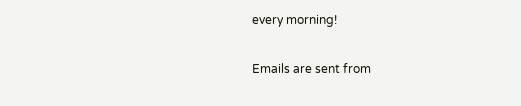every morning!

Emails are sent from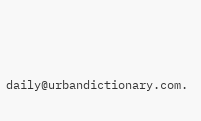daily@urbandictionary.com.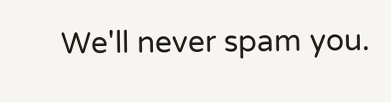We'll never spam you.